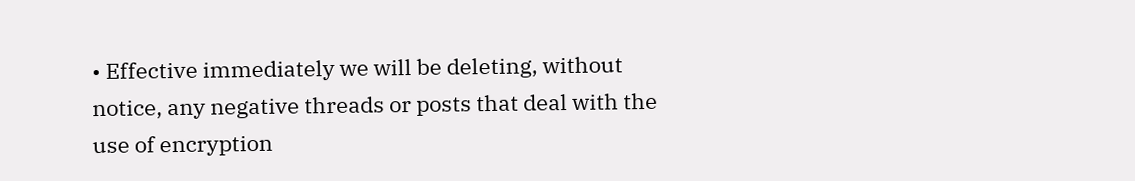• Effective immediately we will be deleting, without notice, any negative threads or posts that deal with the use of encryption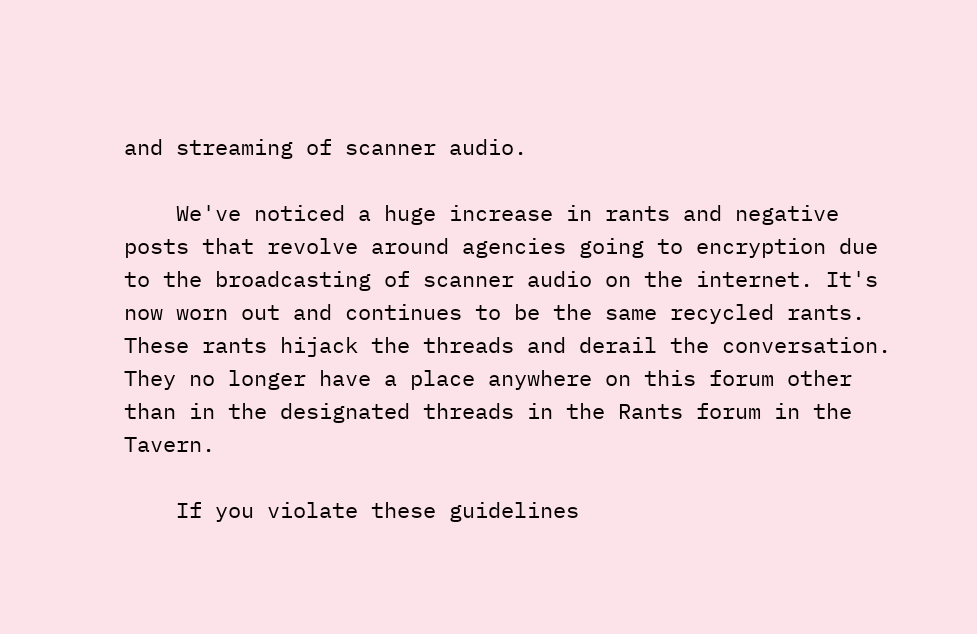and streaming of scanner audio.

    We've noticed a huge increase in rants and negative posts that revolve around agencies going to encryption due to the broadcasting of scanner audio on the internet. It's now worn out and continues to be the same recycled rants. These rants hijack the threads and derail the conversation. They no longer have a place anywhere on this forum other than in the designated threads in the Rants forum in the Tavern.

    If you violate these guidelines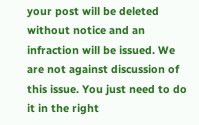your post will be deleted without notice and an infraction will be issued. We are not against discussion of this issue. You just need to do it in the right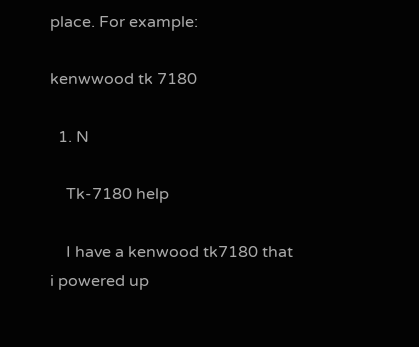place. For example:

kenwwood tk 7180

  1. N

    Tk-7180 help

    I have a kenwood tk7180 that i powered up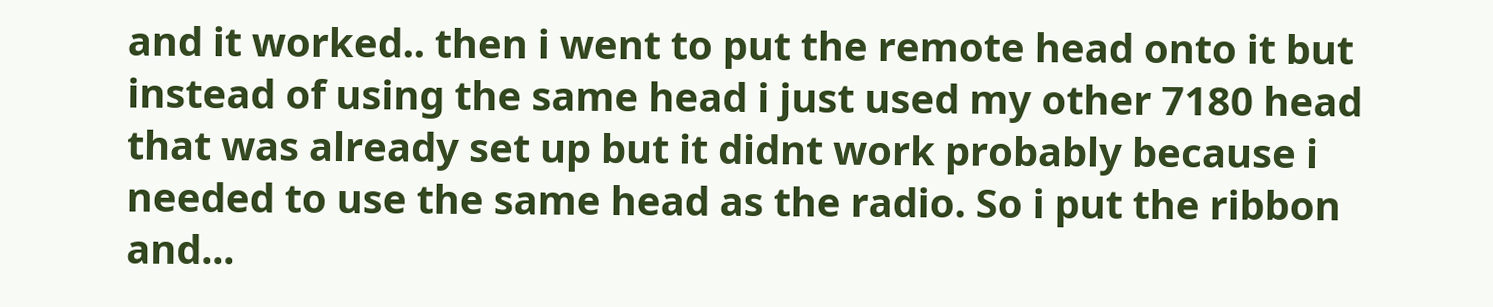and it worked.. then i went to put the remote head onto it but instead of using the same head i just used my other 7180 head that was already set up but it didnt work probably because i needed to use the same head as the radio. So i put the ribbon and...